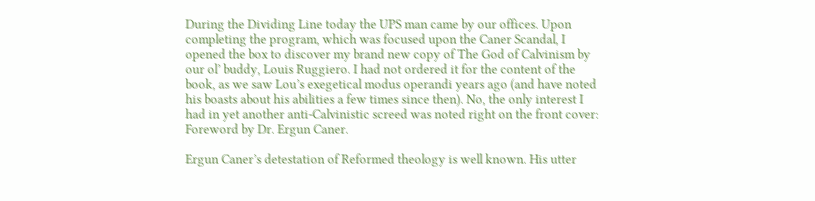During the Dividing Line today the UPS man came by our offices. Upon completing the program, which was focused upon the Caner Scandal, I opened the box to discover my brand new copy of The God of Calvinism by our ol’ buddy, Louis Ruggiero. I had not ordered it for the content of the book, as we saw Lou’s exegetical modus operandi years ago (and have noted his boasts about his abilities a few times since then). No, the only interest I had in yet another anti-Calvinistic screed was noted right on the front cover: Foreword by Dr. Ergun Caner.

Ergun Caner’s detestation of Reformed theology is well known. His utter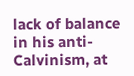lack of balance in his anti-Calvinism, at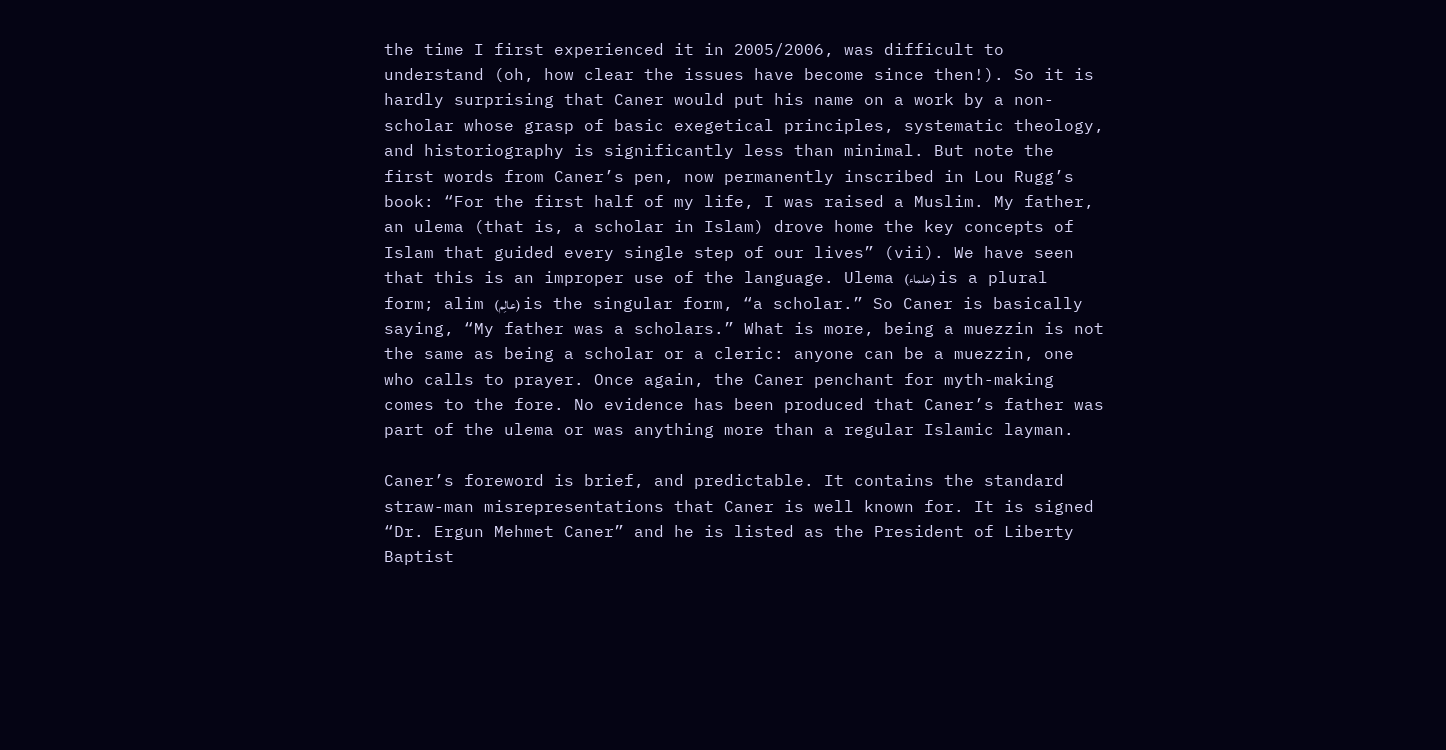the time I first experienced it in 2005/2006, was difficult to understand (oh, how clear the issues have become since then!). So it is hardly surprising that Caner would put his name on a work by a non-scholar whose grasp of basic exegetical principles, systematic theology, and historiography is significantly less than minimal. But note the first words from Caner’s pen, now permanently inscribed in Lou Rugg’s book: “For the first half of my life, I was raised a Muslim. My father, an ulema (that is, a scholar in Islam) drove home the key concepts of Islam that guided every single step of our lives” (vii). We have seen that this is an improper use of the language. Ulema (علماء) is a plural form; alim (عالِم) is the singular form, “a scholar.” So Caner is basically saying, “My father was a scholars.” What is more, being a muezzin is not the same as being a scholar or a cleric: anyone can be a muezzin, one who calls to prayer. Once again, the Caner penchant for myth-making comes to the fore. No evidence has been produced that Caner’s father was part of the ulema or was anything more than a regular Islamic layman.

Caner’s foreword is brief, and predictable. It contains the standard straw-man misrepresentations that Caner is well known for. It is signed “Dr. Ergun Mehmet Caner” and he is listed as the President of Liberty Baptist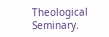Theological Seminary.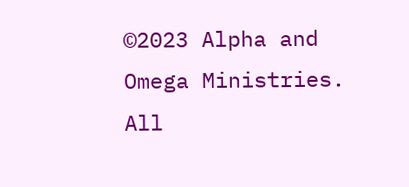©2023 Alpha and Omega Ministries. All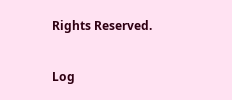Rights Reserved.

Log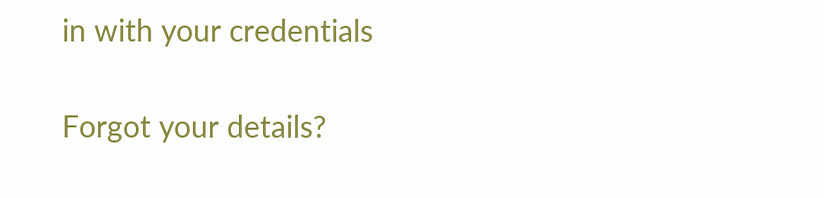in with your credentials

Forgot your details?